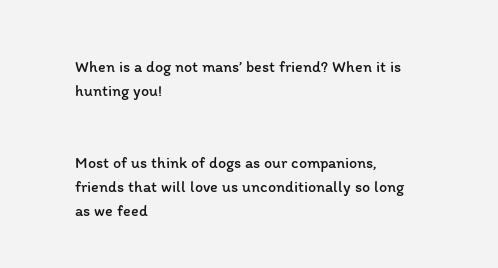When is a dog not mans’ best friend? When it is hunting you!


Most of us think of dogs as our companions, friends that will love us unconditionally so long as we feed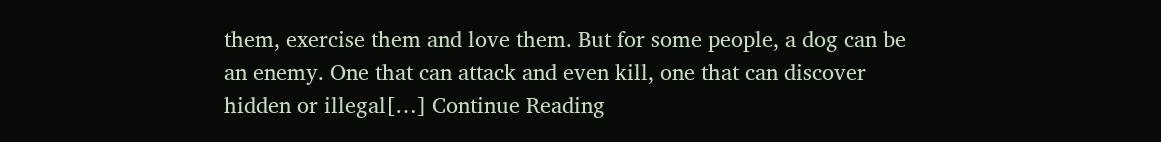them, exercise them and love them. But for some people, a dog can be an enemy. One that can attack and even kill, one that can discover hidden or illegal[…] Continue Reading